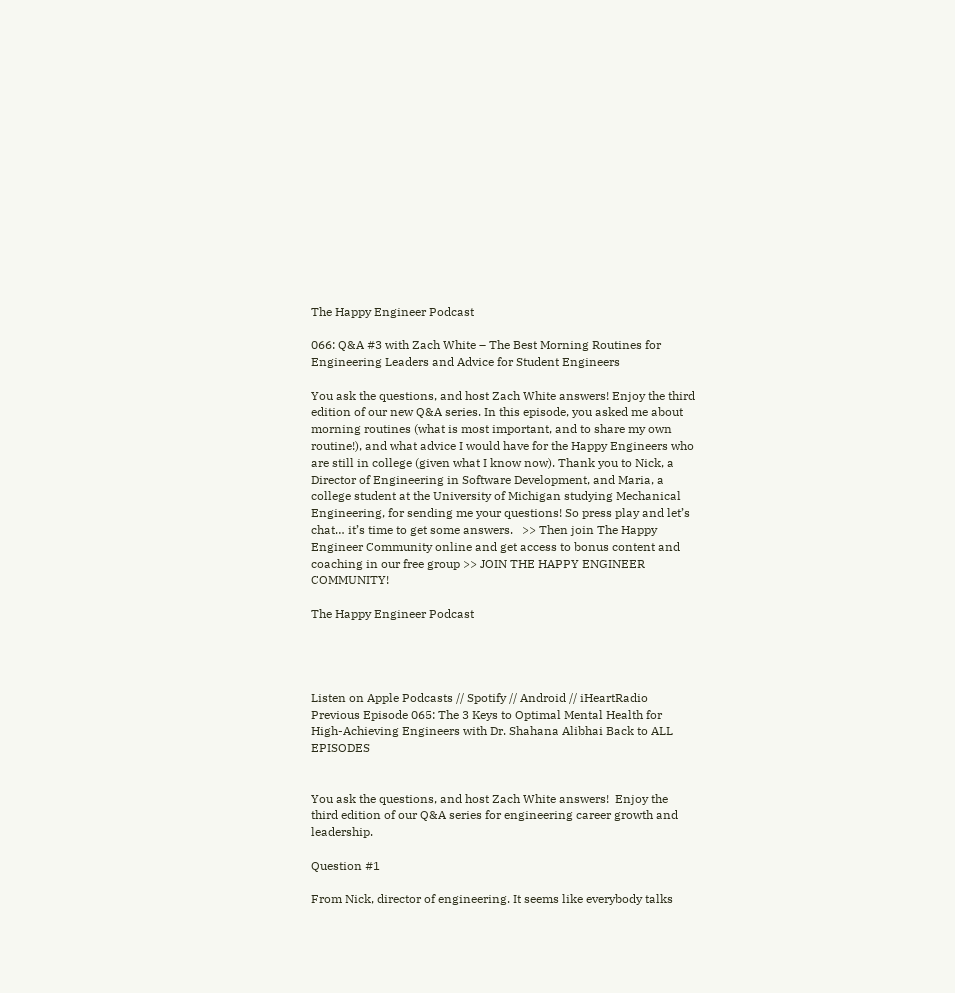The Happy Engineer Podcast

066: Q&A #3 with Zach White – The Best Morning Routines for Engineering Leaders and Advice for Student Engineers

You ask the questions, and host Zach White answers! Enjoy the third edition of our new Q&A series. In this episode, you asked me about morning routines (what is most important, and to share my own routine!), and what advice I would have for the Happy Engineers who are still in college (given what I know now). Thank you to Nick, a Director of Engineering in Software Development, and Maria, a college student at the University of Michigan studying Mechanical Engineering, for sending me your questions! So press play and let’s chat… it’s time to get some answers.   >> Then join The Happy Engineer Community online and get access to bonus content and coaching in our free group >> JOIN THE HAPPY ENGINEER COMMUNITY!

The Happy Engineer Podcast




Listen on Apple Podcasts // Spotify // Android // iHeartRadio   Previous Episode 065: The 3 Keys to Optimal Mental Health for High-Achieving Engineers with Dr. Shahana Alibhai Back to ALL EPISODES


You ask the questions, and host Zach White answers!  Enjoy the third edition of our Q&A series for engineering career growth and leadership.

Question #1

From Nick, director of engineering. It seems like everybody talks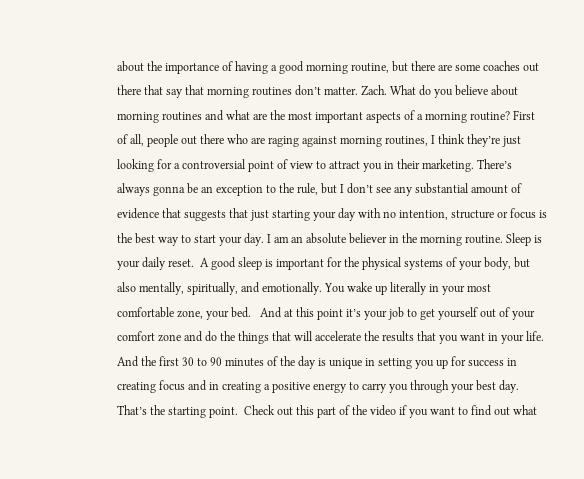about the importance of having a good morning routine, but there are some coaches out there that say that morning routines don’t matter. Zach. What do you believe about morning routines and what are the most important aspects of a morning routine? First of all, people out there who are raging against morning routines, I think they’re just looking for a controversial point of view to attract you in their marketing. There’s always gonna be an exception to the rule, but I don’t see any substantial amount of evidence that suggests that just starting your day with no intention, structure or focus is the best way to start your day. I am an absolute believer in the morning routine. Sleep is your daily reset.  A good sleep is important for the physical systems of your body, but also mentally, spiritually, and emotionally. You wake up literally in your most comfortable zone, your bed.   And at this point it’s your job to get yourself out of your comfort zone and do the things that will accelerate the results that you want in your life. And the first 30 to 90 minutes of the day is unique in setting you up for success in creating focus and in creating a positive energy to carry you through your best day.  That’s the starting point.  Check out this part of the video if you want to find out what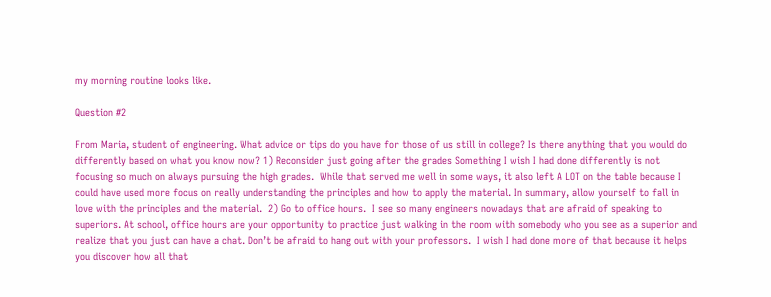my morning routine looks like.

Question #2

From Maria, student of engineering. What advice or tips do you have for those of us still in college? Is there anything that you would do differently based on what you know now? 1) Reconsider just going after the grades Something I wish I had done differently is not focusing so much on always pursuing the high grades.  While that served me well in some ways, it also left A LOT on the table because I could have used more focus on really understanding the principles and how to apply the material. In summary, allow yourself to fall in love with the principles and the material.  2) Go to office hours.  I see so many engineers nowadays that are afraid of speaking to superiors. At school, office hours are your opportunity to practice just walking in the room with somebody who you see as a superior and realize that you just can have a chat. Don’t be afraid to hang out with your professors.  I wish I had done more of that because it helps you discover how all that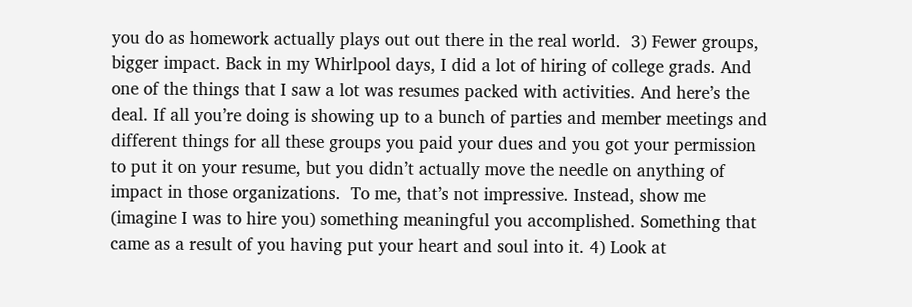you do as homework actually plays out out there in the real world.  3) Fewer groups, bigger impact. Back in my Whirlpool days, I did a lot of hiring of college grads. And one of the things that I saw a lot was resumes packed with activities. And here’s the deal. If all you’re doing is showing up to a bunch of parties and member meetings and different things for all these groups you paid your dues and you got your permission to put it on your resume, but you didn’t actually move the needle on anything of impact in those organizations.  To me, that’s not impressive. Instead, show me (imagine I was to hire you) something meaningful you accomplished. Something that came as a result of you having put your heart and soul into it. 4) Look at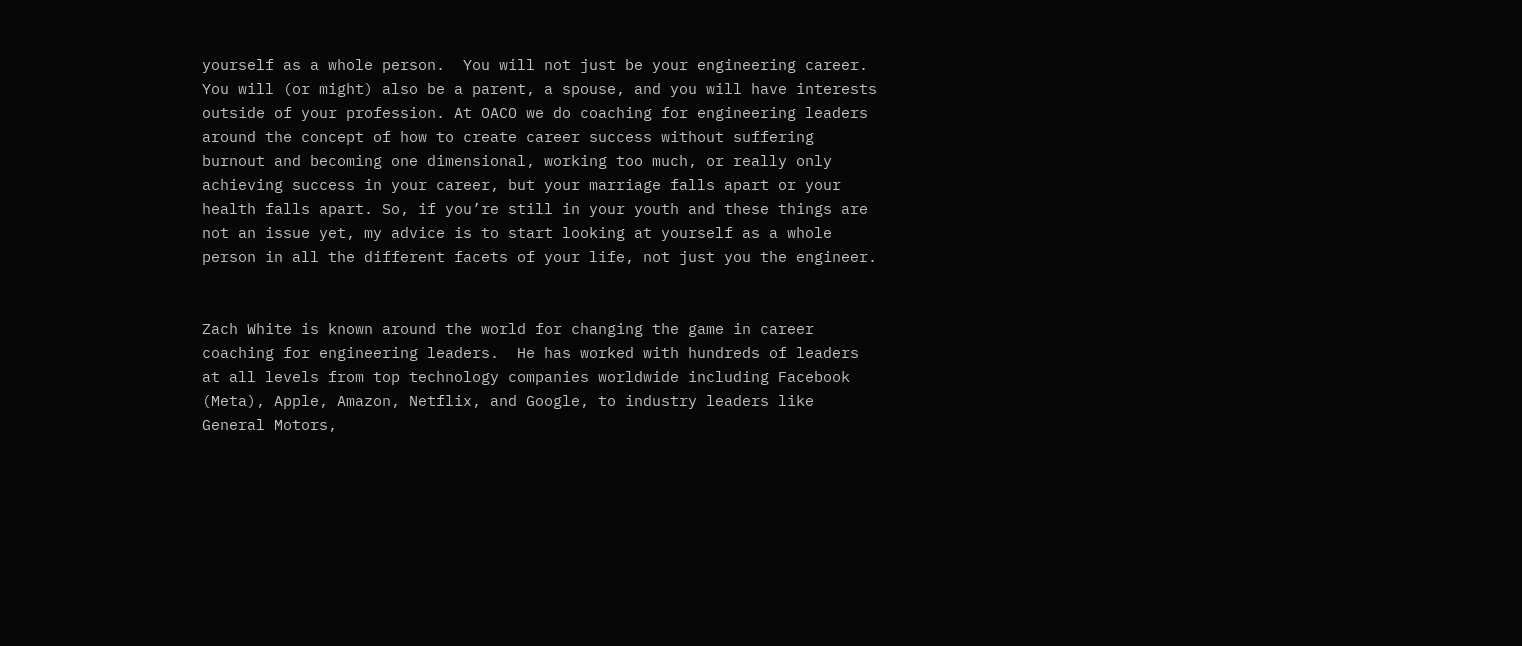yourself as a whole person.  You will not just be your engineering career. You will (or might) also be a parent, a spouse, and you will have interests outside of your profession. At OACO we do coaching for engineering leaders around the concept of how to create career success without suffering burnout and becoming one dimensional, working too much, or really only achieving success in your career, but your marriage falls apart or your health falls apart. So, if you’re still in your youth and these things are not an issue yet, my advice is to start looking at yourself as a whole person in all the different facets of your life, not just you the engineer.


Zach White is known around the world for changing the game in career coaching for engineering leaders.  He has worked with hundreds of leaders at all levels from top technology companies worldwide including Facebook (Meta), Apple, Amazon, Netflix, and Google, to industry leaders like General Motors,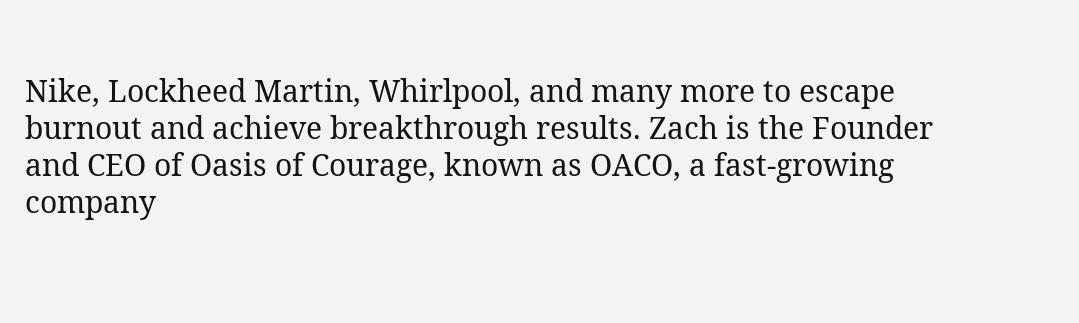Nike, Lockheed Martin, Whirlpool, and many more to escape burnout and achieve breakthrough results. Zach is the Founder and CEO of Oasis of Courage, known as OACO, a fast-growing company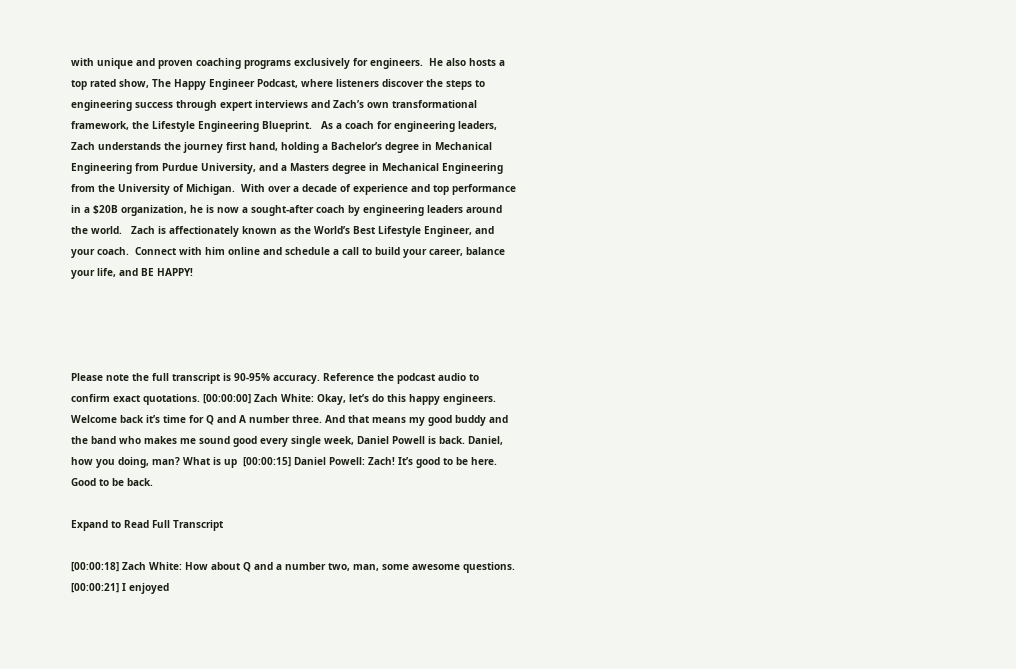with unique and proven coaching programs exclusively for engineers.  He also hosts a top rated show, The Happy Engineer Podcast, where listeners discover the steps to engineering success through expert interviews and Zach’s own transformational framework, the Lifestyle Engineering Blueprint.   As a coach for engineering leaders, Zach understands the journey first hand, holding a Bachelor’s degree in Mechanical Engineering from Purdue University, and a Masters degree in Mechanical Engineering from the University of Michigan.  With over a decade of experience and top performance in a $20B organization, he is now a sought-after coach by engineering leaders around the world.   Zach is affectionately known as the World’s Best Lifestyle Engineer, and your coach.  Connect with him online and schedule a call to build your career, balance your life, and BE HAPPY!




Please note the full transcript is 90-95% accuracy. Reference the podcast audio to confirm exact quotations. [00:00:00] Zach White: Okay, let’s do this happy engineers. Welcome back it’s time for Q and A number three. And that means my good buddy and the band who makes me sound good every single week, Daniel Powell is back. Daniel, how you doing, man? What is up  [00:00:15] Daniel Powell: Zach! It’s good to be here. Good to be back.

Expand to Read Full Transcript

[00:00:18] Zach White: How about Q and a number two, man, some awesome questions. [00:00:21] I enjoyed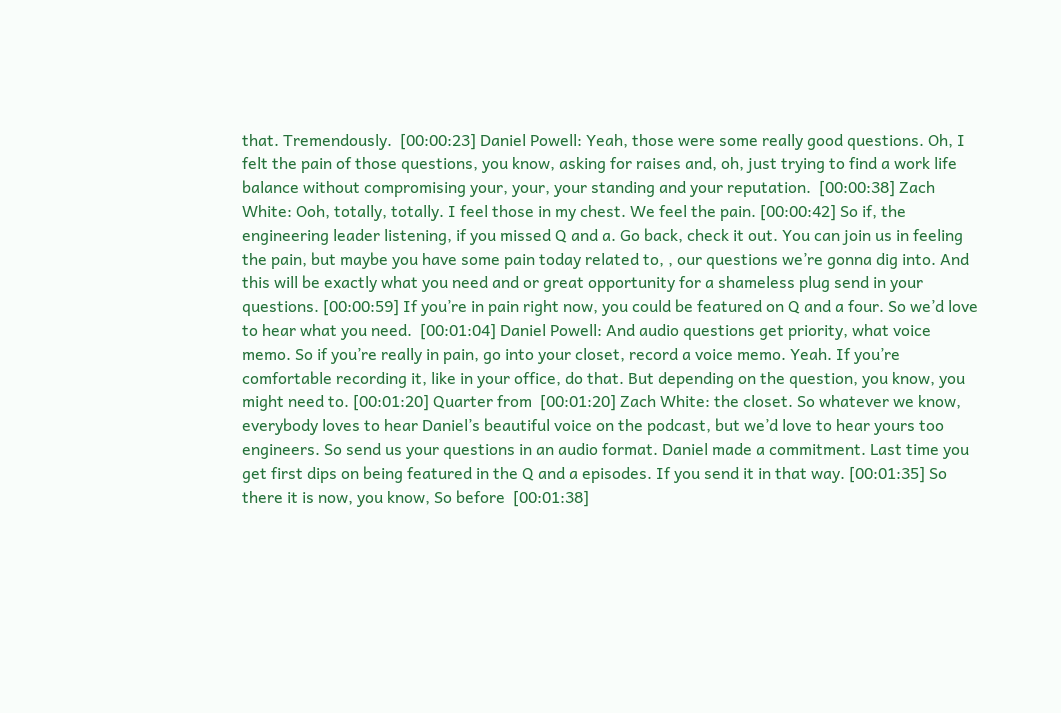that. Tremendously.  [00:00:23] Daniel Powell: Yeah, those were some really good questions. Oh, I felt the pain of those questions, you know, asking for raises and, oh, just trying to find a work life balance without compromising your, your, your standing and your reputation.  [00:00:38] Zach White: Ooh, totally, totally. I feel those in my chest. We feel the pain. [00:00:42] So if, the engineering leader listening, if you missed Q and a. Go back, check it out. You can join us in feeling the pain, but maybe you have some pain today related to, , our questions we’re gonna dig into. And this will be exactly what you need and or great opportunity for a shameless plug send in your questions. [00:00:59] If you’re in pain right now, you could be featured on Q and a four. So we’d love to hear what you need.  [00:01:04] Daniel Powell: And audio questions get priority, what voice memo. So if you’re really in pain, go into your closet, record a voice memo. Yeah. If you’re comfortable recording it, like in your office, do that. But depending on the question, you know, you might need to. [00:01:20] Quarter from  [00:01:20] Zach White: the closet. So whatever we know, everybody loves to hear Daniel’s beautiful voice on the podcast, but we’d love to hear yours too engineers. So send us your questions in an audio format. Daniel made a commitment. Last time you get first dips on being featured in the Q and a episodes. If you send it in that way. [00:01:35] So there it is now, you know, So before  [00:01:38]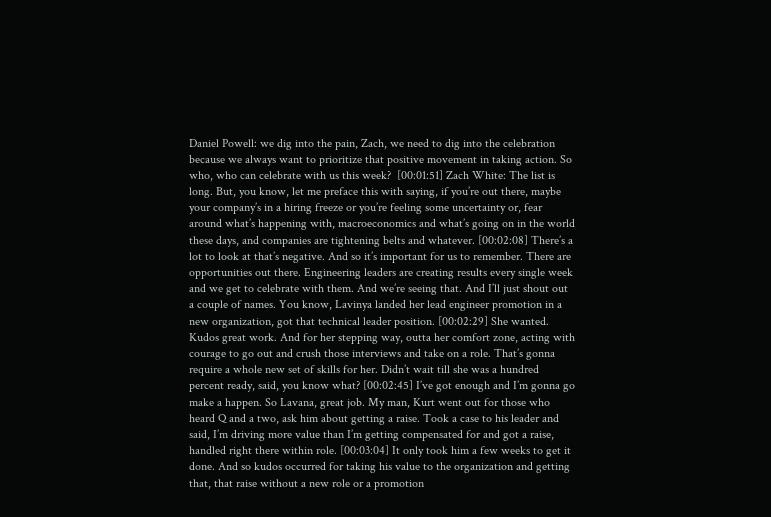Daniel Powell: we dig into the pain, Zach, we need to dig into the celebration because we always want to prioritize that positive movement in taking action. So who, who can celebrate with us this week?  [00:01:51] Zach White: The list is long. But, you know, let me preface this with saying, if you’re out there, maybe your company’s in a hiring freeze or you’re feeling some uncertainty or, fear around what’s happening with, macroeconomics and what’s going on in the world these days, and companies are tightening belts and whatever. [00:02:08] There’s a lot to look at that’s negative. And so it’s important for us to remember. There are opportunities out there. Engineering leaders are creating results every single week and we get to celebrate with them. And we’re seeing that. And I’ll just shout out a couple of names. You know, Lavinya landed her lead engineer promotion in a new organization, got that technical leader position. [00:02:29] She wanted. Kudos great work. And for her stepping way, outta her comfort zone, acting with courage to go out and crush those interviews and take on a role. That’s gonna require a whole new set of skills for her. Didn’t wait till she was a hundred percent ready, said, you know what? [00:02:45] I’ve got enough and I’m gonna go make a happen. So Lavana, great job. My man, Kurt went out for those who heard Q and a two, ask him about getting a raise. Took a case to his leader and said, I’m driving more value than I’m getting compensated for and got a raise, handled right there within role. [00:03:04] It only took him a few weeks to get it done. And so kudos occurred for taking his value to the organization and getting that, that raise without a new role or a promotion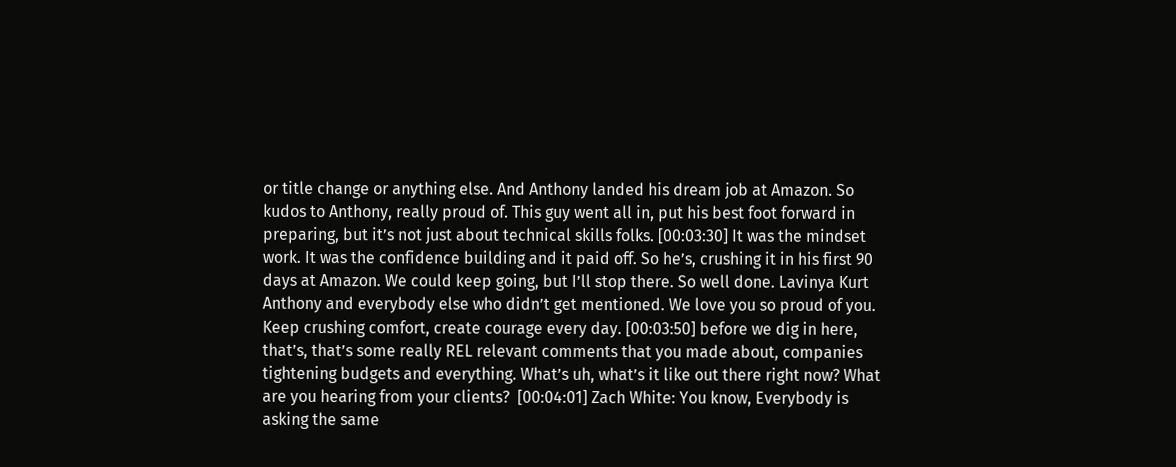or title change or anything else. And Anthony landed his dream job at Amazon. So kudos to Anthony, really proud of. This guy went all in, put his best foot forward in preparing, but it’s not just about technical skills folks. [00:03:30] It was the mindset work. It was the confidence building and it paid off. So he’s, crushing it in his first 90 days at Amazon. We could keep going, but I’ll stop there. So well done. Lavinya Kurt Anthony and everybody else who didn’t get mentioned. We love you so proud of you. Keep crushing comfort, create courage every day. [00:03:50] before we dig in here, that’s, that’s some really REL relevant comments that you made about, companies tightening budgets and everything. What’s uh, what’s it like out there right now? What are you hearing from your clients?  [00:04:01] Zach White: You know, Everybody is asking the same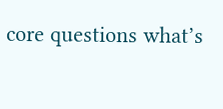core questions what’s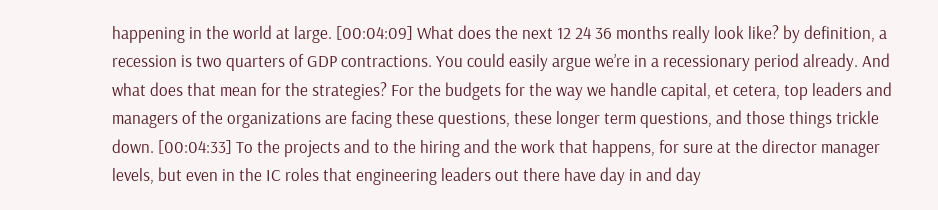happening in the world at large. [00:04:09] What does the next 12 24 36 months really look like? by definition, a recession is two quarters of GDP contractions. You could easily argue we’re in a recessionary period already. And what does that mean for the strategies? For the budgets for the way we handle capital, et cetera, top leaders and managers of the organizations are facing these questions, these longer term questions, and those things trickle down. [00:04:33] To the projects and to the hiring and the work that happens, for sure at the director manager levels, but even in the IC roles that engineering leaders out there have day in and day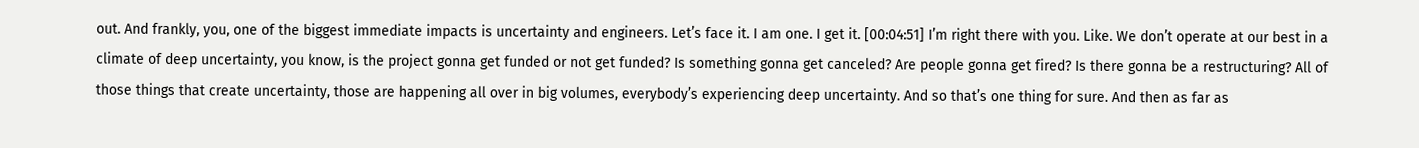out. And frankly, you, one of the biggest immediate impacts is uncertainty and engineers. Let’s face it. I am one. I get it. [00:04:51] I’m right there with you. Like. We don’t operate at our best in a climate of deep uncertainty, you know, is the project gonna get funded or not get funded? Is something gonna get canceled? Are people gonna get fired? Is there gonna be a restructuring? All of those things that create uncertainty, those are happening all over in big volumes, everybody’s experiencing deep uncertainty. And so that’s one thing for sure. And then as far as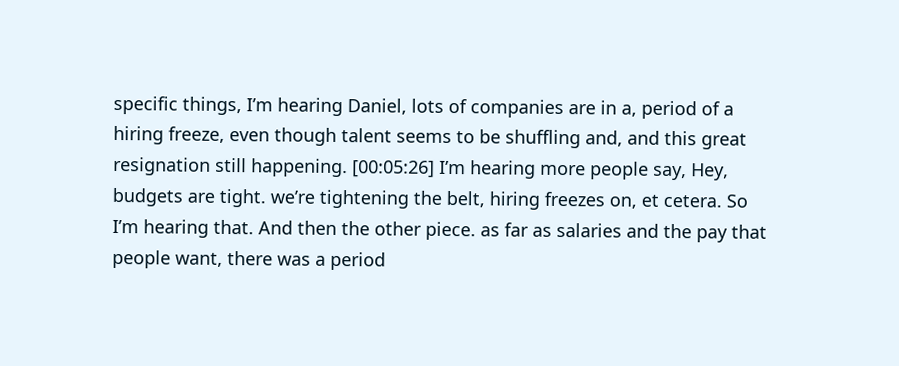specific things, I’m hearing Daniel, lots of companies are in a, period of a hiring freeze, even though talent seems to be shuffling and, and this great resignation still happening. [00:05:26] I’m hearing more people say, Hey, budgets are tight. we’re tightening the belt, hiring freezes on, et cetera. So I’m hearing that. And then the other piece. as far as salaries and the pay that people want, there was a period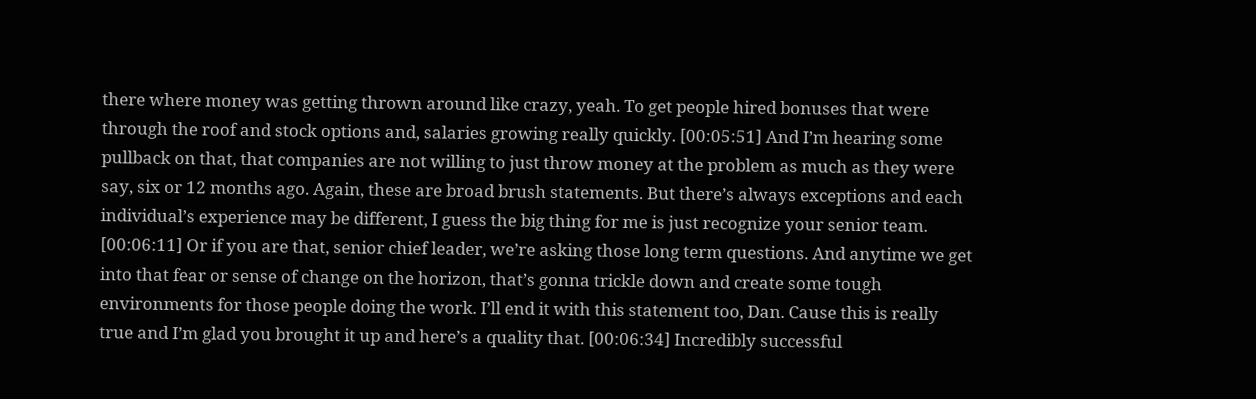there where money was getting thrown around like crazy, yeah. To get people hired bonuses that were through the roof and stock options and, salaries growing really quickly. [00:05:51] And I’m hearing some pullback on that, that companies are not willing to just throw money at the problem as much as they were say, six or 12 months ago. Again, these are broad brush statements. But there’s always exceptions and each individual’s experience may be different, I guess the big thing for me is just recognize your senior team. [00:06:11] Or if you are that, senior chief leader, we’re asking those long term questions. And anytime we get into that fear or sense of change on the horizon, that’s gonna trickle down and create some tough environments for those people doing the work. I’ll end it with this statement too, Dan. Cause this is really true and I’m glad you brought it up and here’s a quality that. [00:06:34] Incredibly successful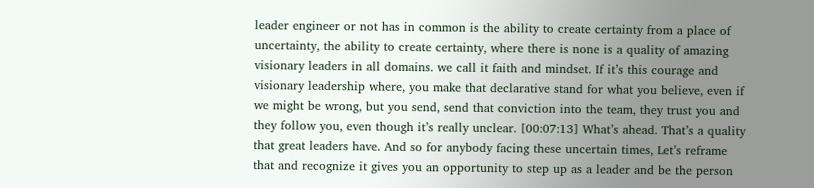leader engineer or not has in common is the ability to create certainty from a place of uncertainty, the ability to create certainty, where there is none is a quality of amazing visionary leaders in all domains. we call it faith and mindset. If it’s this courage and visionary leadership where, you make that declarative stand for what you believe, even if we might be wrong, but you send, send that conviction into the team, they trust you and they follow you, even though it’s really unclear. [00:07:13] What’s ahead. That’s a quality that great leaders have. And so for anybody facing these uncertain times, Let’s reframe that and recognize it gives you an opportunity to step up as a leader and be the person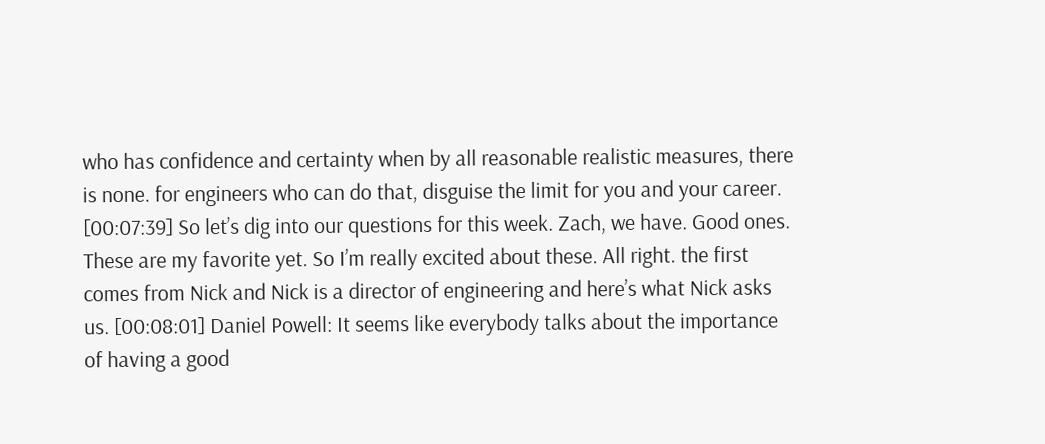who has confidence and certainty when by all reasonable realistic measures, there is none. for engineers who can do that, disguise the limit for you and your career. [00:07:39] So let’s dig into our questions for this week. Zach, we have. Good ones. These are my favorite yet. So I’m really excited about these. All right. the first comes from Nick and Nick is a director of engineering and here’s what Nick asks us. [00:08:01] Daniel Powell: It seems like everybody talks about the importance of having a good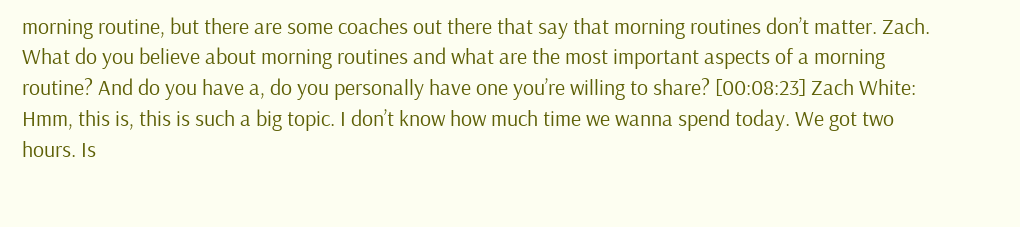morning routine, but there are some coaches out there that say that morning routines don’t matter. Zach. What do you believe about morning routines and what are the most important aspects of a morning routine? And do you have a, do you personally have one you’re willing to share? [00:08:23] Zach White: Hmm, this is, this is such a big topic. I don’t know how much time we wanna spend today. We got two hours. Is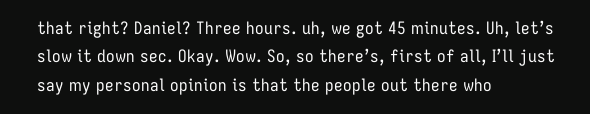that right? Daniel? Three hours. uh, we got 45 minutes. Uh, let’s slow it down sec. Okay. Wow. So, so there’s, first of all, I’ll just say my personal opinion is that the people out there who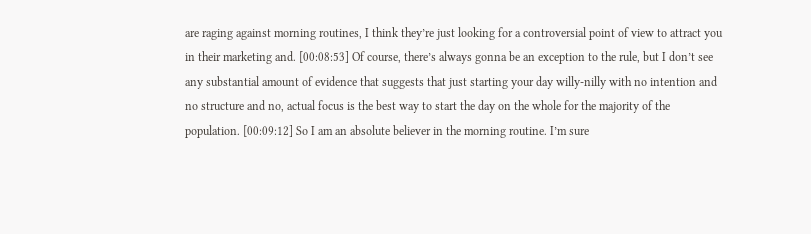are raging against morning routines, I think they’re just looking for a controversial point of view to attract you in their marketing and. [00:08:53] Of course, there’s always gonna be an exception to the rule, but I don’t see any substantial amount of evidence that suggests that just starting your day willy-nilly with no intention and no structure and no, actual focus is the best way to start the day on the whole for the majority of the population. [00:09:12] So I am an absolute believer in the morning routine. I’m sure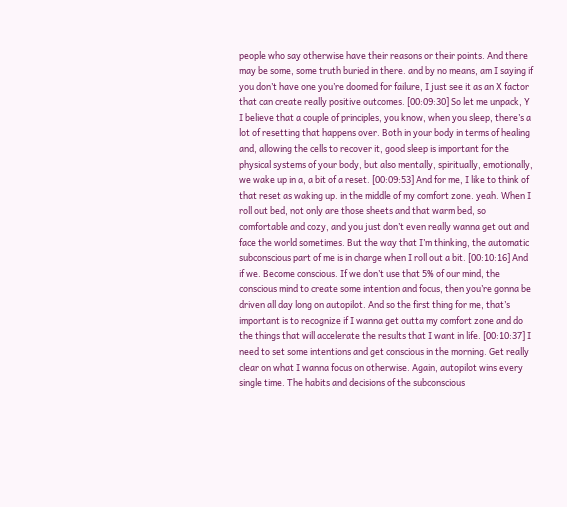people who say otherwise have their reasons or their points. And there may be some, some truth buried in there. and by no means, am I saying if you don’t have one you’re doomed for failure, I just see it as an X factor that can create really positive outcomes. [00:09:30] So let me unpack, Y I believe that a couple of principles, you know, when you sleep, there’s a lot of resetting that happens over. Both in your body in terms of healing and, allowing the cells to recover it, good sleep is important for the physical systems of your body, but also mentally, spiritually, emotionally, we wake up in a, a bit of a reset. [00:09:53] And for me, I like to think of that reset as waking up. in the middle of my comfort zone. yeah. When I roll out bed, not only are those sheets and that warm bed, so comfortable and cozy, and you just don’t even really wanna get out and face the world sometimes. But the way that I’m thinking, the automatic subconscious part of me is in charge when I roll out a bit. [00:10:16] And if we. Become conscious. If we don’t use that 5% of our mind, the conscious mind to create some intention and focus, then you’re gonna be driven all day long on autopilot. And so the first thing for me, that’s important is to recognize if I wanna get outta my comfort zone and do the things that will accelerate the results that I want in life. [00:10:37] I need to set some intentions and get conscious in the morning. Get really clear on what I wanna focus on otherwise. Again, autopilot wins every single time. The habits and decisions of the subconscious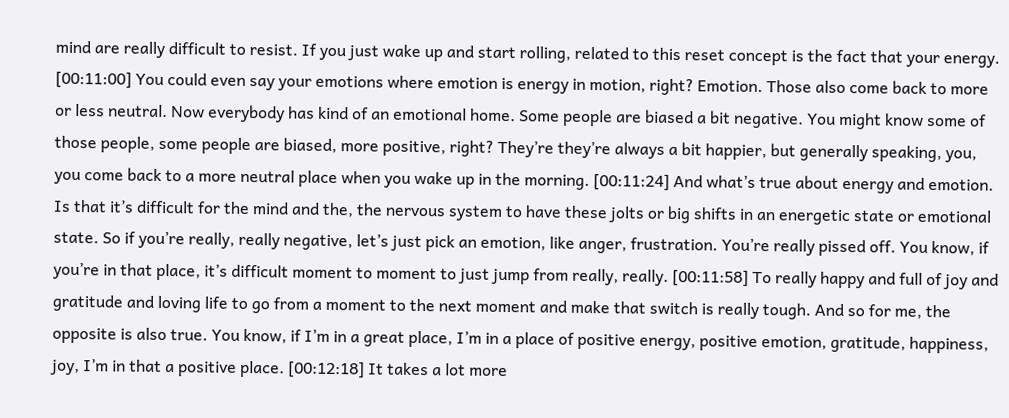mind are really difficult to resist. If you just wake up and start rolling, related to this reset concept is the fact that your energy. [00:11:00] You could even say your emotions where emotion is energy in motion, right? Emotion. Those also come back to more or less neutral. Now everybody has kind of an emotional home. Some people are biased a bit negative. You might know some of those people, some people are biased, more positive, right? They’re they’re always a bit happier, but generally speaking, you, you come back to a more neutral place when you wake up in the morning. [00:11:24] And what’s true about energy and emotion. Is that it’s difficult for the mind and the, the nervous system to have these jolts or big shifts in an energetic state or emotional state. So if you’re really, really negative, let’s just pick an emotion, like anger, frustration. You’re really pissed off. You know, if you’re in that place, it’s difficult moment to moment to just jump from really, really. [00:11:58] To really happy and full of joy and gratitude and loving life to go from a moment to the next moment and make that switch is really tough. And so for me, the opposite is also true. You know, if I’m in a great place, I’m in a place of positive energy, positive emotion, gratitude, happiness, joy, I’m in that a positive place. [00:12:18] It takes a lot more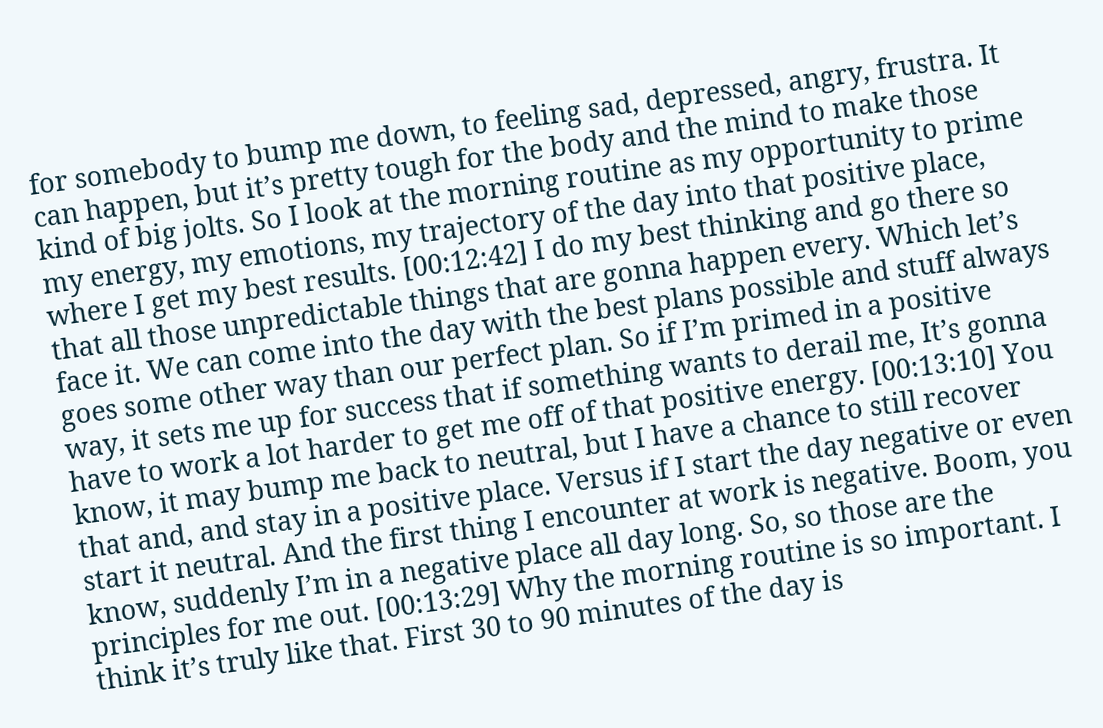for somebody to bump me down, to feeling sad, depressed, angry, frustra. It can happen, but it’s pretty tough for the body and the mind to make those kind of big jolts. So I look at the morning routine as my opportunity to prime my energy, my emotions, my trajectory of the day into that positive place, where I get my best results. [00:12:42] I do my best thinking and go there so that all those unpredictable things that are gonna happen every. Which let’s face it. We can come into the day with the best plans possible and stuff always goes some other way than our perfect plan. So if I’m primed in a positive way, it sets me up for success that if something wants to derail me, It’s gonna have to work a lot harder to get me off of that positive energy. [00:13:10] You know, it may bump me back to neutral, but I have a chance to still recover that and, and stay in a positive place. Versus if I start the day negative or even start it neutral. And the first thing I encounter at work is negative. Boom, you know, suddenly I’m in a negative place all day long. So, so those are the principles for me out. [00:13:29] Why the morning routine is so important. I think it’s truly like that. First 30 to 90 minutes of the day is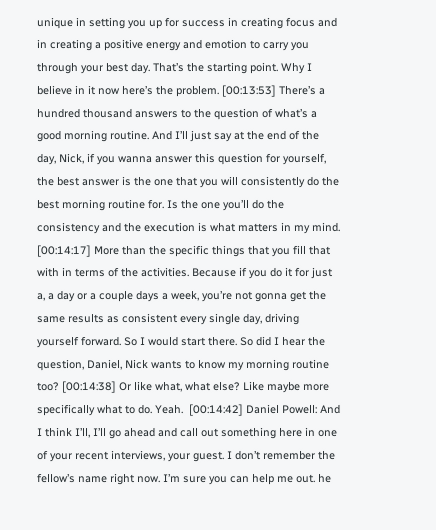unique in setting you up for success in creating focus and in creating a positive energy and emotion to carry you through your best day. That’s the starting point. Why I believe in it now here’s the problem. [00:13:53] There’s a hundred thousand answers to the question of what’s a good morning routine. And I’ll just say at the end of the day, Nick, if you wanna answer this question for yourself, the best answer is the one that you will consistently do the best morning routine for. Is the one you’ll do the consistency and the execution is what matters in my mind. [00:14:17] More than the specific things that you fill that with in terms of the activities. Because if you do it for just a, a day or a couple days a week, you’re not gonna get the same results as consistent every single day, driving yourself forward. So I would start there. So did I hear the question, Daniel, Nick wants to know my morning routine too? [00:14:38] Or like what, what else? Like maybe more specifically what to do. Yeah.  [00:14:42] Daniel Powell: And I think I’ll, I’ll go ahead and call out something here in one of your recent interviews, your guest. I don’t remember the fellow’s name right now. I’m sure you can help me out. he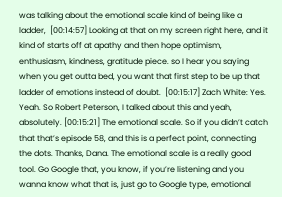was talking about the emotional scale kind of being like a ladder,  [00:14:57] Looking at that on my screen right here, and it kind of starts off at apathy and then hope optimism, enthusiasm, kindness, gratitude piece. so I hear you saying when you get outta bed, you want that first step to be up that ladder of emotions instead of doubt.  [00:15:17] Zach White: Yes. Yeah. So Robert Peterson, I talked about this and yeah, absolutely. [00:15:21] The emotional scale. So if you didn’t catch that that’s episode 58, and this is a perfect point, connecting the dots. Thanks, Dana. The emotional scale is a really good tool. Go Google that, you know, if you’re listening and you wanna know what that is, just go to Google type, emotional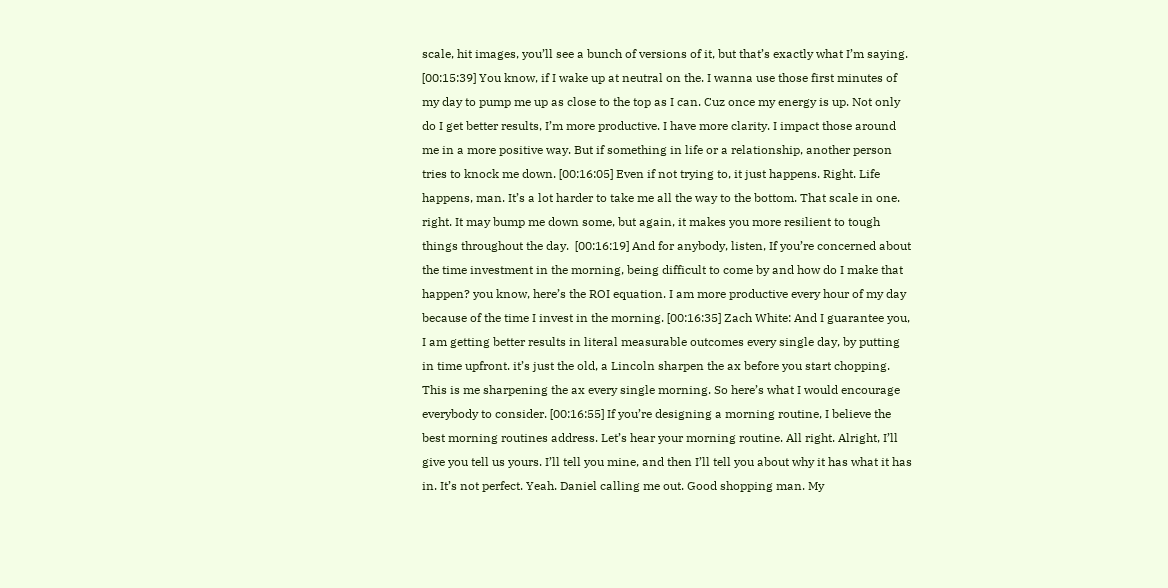scale, hit images, you’ll see a bunch of versions of it, but that’s exactly what I’m saying. [00:15:39] You know, if I wake up at neutral on the. I wanna use those first minutes of my day to pump me up as close to the top as I can. Cuz once my energy is up. Not only do I get better results, I’m more productive. I have more clarity. I impact those around me in a more positive way. But if something in life or a relationship, another person tries to knock me down. [00:16:05] Even if not trying to, it just happens. Right. Life happens, man. It’s a lot harder to take me all the way to the bottom. That scale in one. right. It may bump me down some, but again, it makes you more resilient to tough things throughout the day.  [00:16:19] And for anybody, listen, If you’re concerned about the time investment in the morning, being difficult to come by and how do I make that happen? you know, here’s the ROI equation. I am more productive every hour of my day because of the time I invest in the morning. [00:16:35] Zach White: And I guarantee you, I am getting better results in literal measurable outcomes every single day, by putting in time upfront. it’s just the old, a Lincoln sharpen the ax before you start chopping. This is me sharpening the ax every single morning. So here’s what I would encourage everybody to consider. [00:16:55] If you’re designing a morning routine, I believe the best morning routines address. Let’s hear your morning routine. All right. Alright, I’ll give you tell us yours. I’ll tell you mine, and then I’ll tell you about why it has what it has in. It’s not perfect. Yeah. Daniel calling me out. Good shopping man. My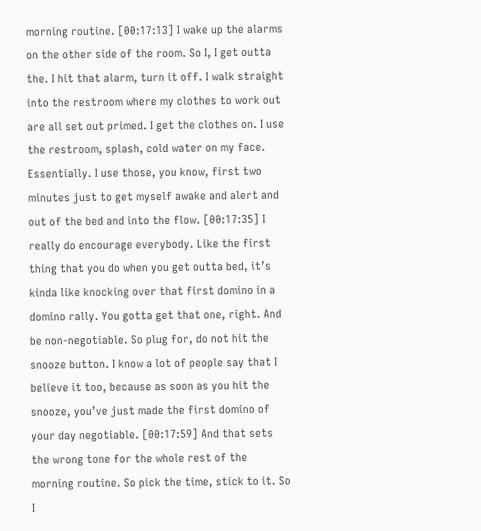morning routine. [00:17:13] I wake up the alarms on the other side of the room. So I, I get outta the. I hit that alarm, turn it off. I walk straight into the restroom where my clothes to work out are all set out primed. I get the clothes on. I use the restroom, splash, cold water on my face. Essentially. I use those, you know, first two minutes just to get myself awake and alert and out of the bed and into the flow. [00:17:35] I really do encourage everybody. Like the first thing that you do when you get outta bed, it’s kinda like knocking over that first domino in a domino rally. You gotta get that one, right. And be non-negotiable. So plug for, do not hit the snooze button. I know a lot of people say that I believe it too, because as soon as you hit the snooze, you’ve just made the first domino of your day negotiable. [00:17:59] And that sets the wrong tone for the whole rest of the morning routine. So pick the time, stick to it. So I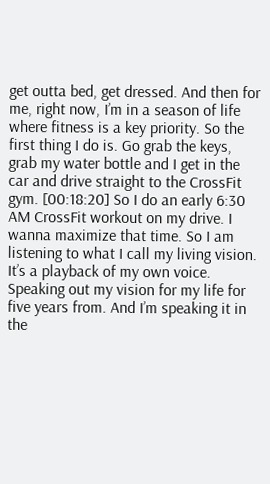get outta bed, get dressed. And then for me, right now, I’m in a season of life where fitness is a key priority. So the first thing I do is. Go grab the keys, grab my water bottle and I get in the car and drive straight to the CrossFit gym. [00:18:20] So I do an early 6:30 AM CrossFit workout on my drive. I wanna maximize that time. So I am listening to what I call my living vision. It’s a playback of my own voice. Speaking out my vision for my life for five years from. And I’m speaking it in the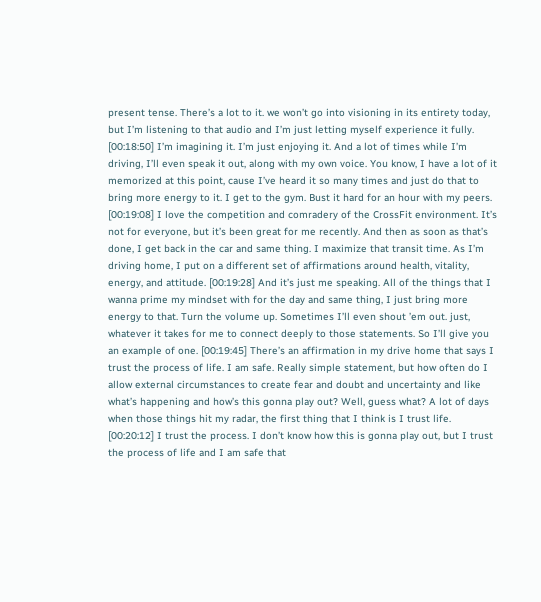present tense. There’s a lot to it. we won’t go into visioning in its entirety today, but I’m listening to that audio and I’m just letting myself experience it fully. [00:18:50] I’m imagining it. I’m just enjoying it. And a lot of times while I’m driving, I’ll even speak it out, along with my own voice. You know, I have a lot of it memorized at this point, cause I’ve heard it so many times and just do that to bring more energy to it. I get to the gym. Bust it hard for an hour with my peers. [00:19:08] I love the competition and comradery of the CrossFit environment. It’s not for everyone, but it’s been great for me recently. And then as soon as that’s done, I get back in the car and same thing. I maximize that transit time. As I’m driving home, I put on a different set of affirmations around health, vitality, energy, and attitude. [00:19:28] And it’s just me speaking. All of the things that I wanna prime my mindset with for the day and same thing, I just bring more energy to that. Turn the volume up. Sometimes I’ll even shout ’em out. just, whatever it takes for me to connect deeply to those statements. So I’ll give you an example of one. [00:19:45] There’s an affirmation in my drive home that says I trust the process of life. I am safe. Really simple statement, but how often do I allow external circumstances to create fear and doubt and uncertainty and like what’s happening and how’s this gonna play out? Well, guess what? A lot of days when those things hit my radar, the first thing that I think is I trust life. [00:20:12] I trust the process. I don’t know how this is gonna play out, but I trust the process of life and I am safe that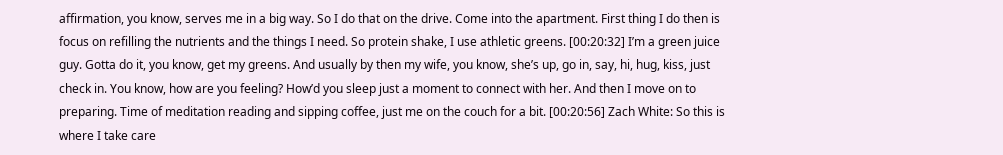affirmation, you know, serves me in a big way. So I do that on the drive. Come into the apartment. First thing I do then is focus on refilling the nutrients and the things I need. So protein shake, I use athletic greens. [00:20:32] I’m a green juice guy. Gotta do it, you know, get my greens. And usually by then my wife, you know, she’s up, go in, say, hi, hug, kiss, just check in. You know, how are you feeling? How’d you sleep just a moment to connect with her. And then I move on to preparing. Time of meditation reading and sipping coffee, just me on the couch for a bit. [00:20:56] Zach White: So this is where I take care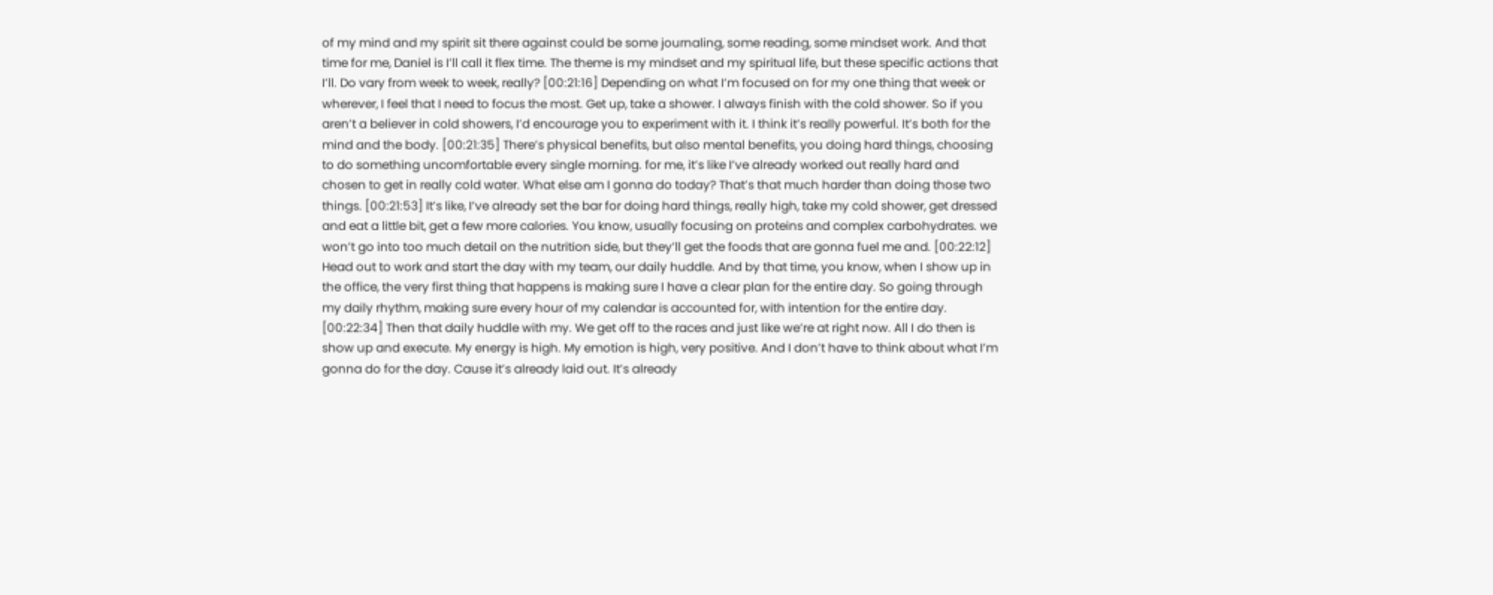of my mind and my spirit sit there against could be some journaling, some reading, some mindset work. And that time for me, Daniel is I’ll call it flex time. The theme is my mindset and my spiritual life, but these specific actions that I’ll. Do vary from week to week, really? [00:21:16] Depending on what I’m focused on for my one thing that week or wherever, I feel that I need to focus the most. Get up, take a shower. I always finish with the cold shower. So if you aren’t a believer in cold showers, I’d encourage you to experiment with it. I think it’s really powerful. It’s both for the mind and the body. [00:21:35] There’s physical benefits, but also mental benefits, you doing hard things, choosing to do something uncomfortable every single morning. for me, it’s like I’ve already worked out really hard and chosen to get in really cold water. What else am I gonna do today? That’s that much harder than doing those two things. [00:21:53] It’s like, I’ve already set the bar for doing hard things, really high, take my cold shower, get dressed and eat a little bit, get a few more calories. You know, usually focusing on proteins and complex carbohydrates. we won’t go into too much detail on the nutrition side, but they’ll get the foods that are gonna fuel me and. [00:22:12] Head out to work and start the day with my team, our daily huddle. And by that time, you know, when I show up in the office, the very first thing that happens is making sure I have a clear plan for the entire day. So going through my daily rhythm, making sure every hour of my calendar is accounted for, with intention for the entire day. [00:22:34] Then that daily huddle with my. We get off to the races and just like we’re at right now. All I do then is show up and execute. My energy is high. My emotion is high, very positive. And I don’t have to think about what I’m gonna do for the day. Cause it’s already laid out. It’s already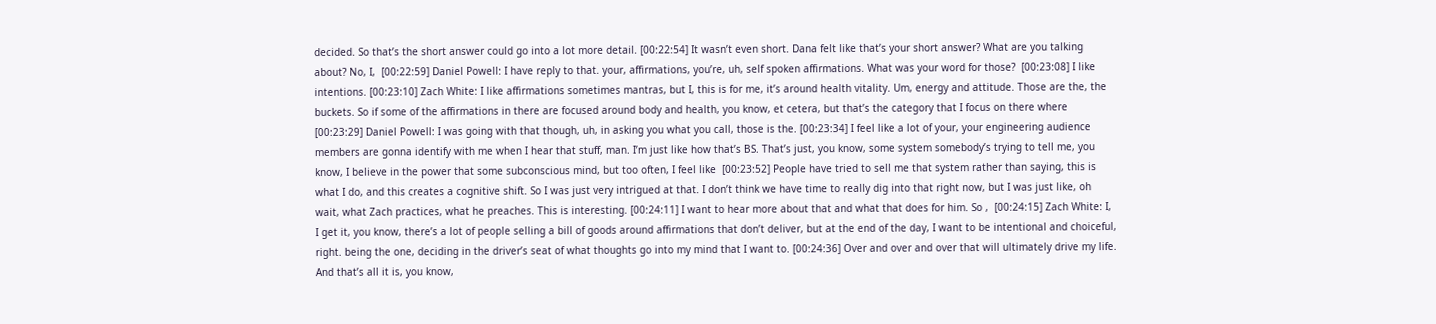decided. So that’s the short answer could go into a lot more detail. [00:22:54] It wasn’t even short. Dana felt like that’s your short answer? What are you talking about? No, I,  [00:22:59] Daniel Powell: I have reply to that. your, affirmations, you’re, uh, self spoken affirmations. What was your word for those?  [00:23:08] I like intentions. [00:23:10] Zach White: I like affirmations sometimes mantras, but I, this is for me, it’s around health vitality. Um, energy and attitude. Those are the, the buckets. So if some of the affirmations in there are focused around body and health, you know, et cetera, but that’s the category that I focus on there where  [00:23:29] Daniel Powell: I was going with that though, uh, in asking you what you call, those is the. [00:23:34] I feel like a lot of your, your engineering audience members are gonna identify with me when I hear that stuff, man. I’m just like how that’s BS. That’s just, you know, some system somebody’s trying to tell me, you know, I believe in the power that some subconscious mind, but too often, I feel like  [00:23:52] People have tried to sell me that system rather than saying, this is what I do, and this creates a cognitive shift. So I was just very intrigued at that. I don’t think we have time to really dig into that right now, but I was just like, oh wait, what Zach practices, what he preaches. This is interesting. [00:24:11] I want to hear more about that and what that does for him. So ,  [00:24:15] Zach White: I, I get it, you know, there’s a lot of people selling a bill of goods around affirmations that don’t deliver, but at the end of the day, I want to be intentional and choiceful, right. being the one, deciding in the driver’s seat of what thoughts go into my mind that I want to. [00:24:36] Over and over and over that will ultimately drive my life. And that’s all it is, you know,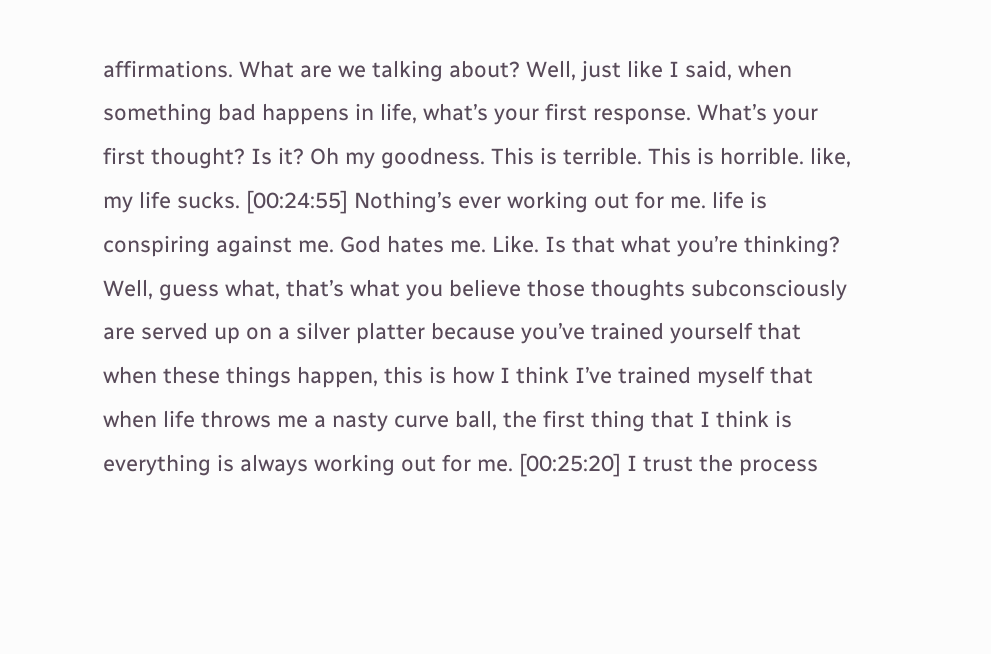affirmations. What are we talking about? Well, just like I said, when something bad happens in life, what’s your first response. What’s your first thought? Is it? Oh my goodness. This is terrible. This is horrible. like, my life sucks. [00:24:55] Nothing’s ever working out for me. life is conspiring against me. God hates me. Like. Is that what you’re thinking? Well, guess what, that’s what you believe those thoughts subconsciously are served up on a silver platter because you’ve trained yourself that when these things happen, this is how I think I’ve trained myself that when life throws me a nasty curve ball, the first thing that I think is everything is always working out for me. [00:25:20] I trust the process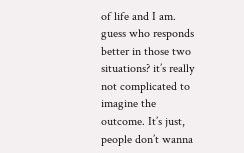of life and I am. guess who responds better in those two situations? it’s really not complicated to imagine the outcome. It’s just, people don’t wanna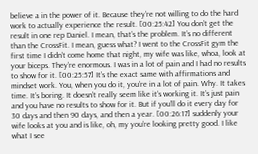believe a in the power of it. Because they’re not willing to do the hard work to actually experience the result. [00:25:42] You don’t get the result in one rep Daniel. I mean, that’s the problem. It’s no different than the CrossFit. I mean, guess what? I went to the CrossFit gym the first time I didn’t come home that night, my wife was like, whoa, look at your biceps. They’re enormous. I was in a lot of pain and I had no results to show for it. [00:25:57] It’s the exact same with affirmations and mindset work. You, when you do it, you’re in a lot of pain. Why. It takes time. It’s boring. It doesn’t really seem like it’s working it. It’s just pain and you have no results to show for it. But if you’ll do it every day for 30 days and then 90 days, and then a year. [00:26:17] suddenly your wife looks at you and is like, oh, my you’re looking pretty good. I like what I see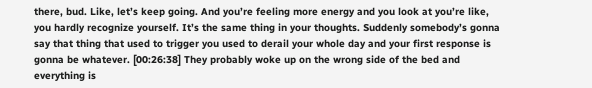there, bud. Like, let’s keep going. And you’re feeling more energy and you look at you’re like, you hardly recognize yourself. It’s the same thing in your thoughts. Suddenly somebody’s gonna say that thing that used to trigger you used to derail your whole day and your first response is gonna be whatever. [00:26:38] They probably woke up on the wrong side of the bed and everything is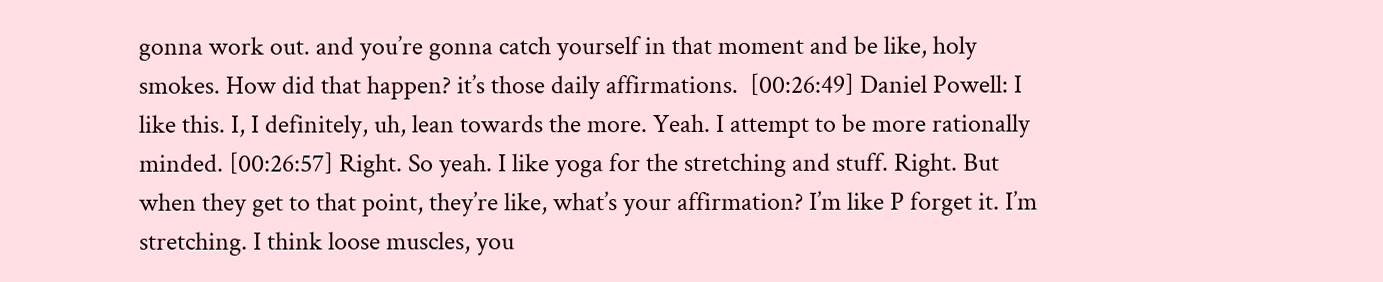gonna work out. and you’re gonna catch yourself in that moment and be like, holy smokes. How did that happen? it’s those daily affirmations.  [00:26:49] Daniel Powell: I like this. I, I definitely, uh, lean towards the more. Yeah. I attempt to be more rationally minded. [00:26:57] Right. So yeah. I like yoga for the stretching and stuff. Right. But when they get to that point, they’re like, what’s your affirmation? I’m like P forget it. I’m stretching. I think loose muscles, you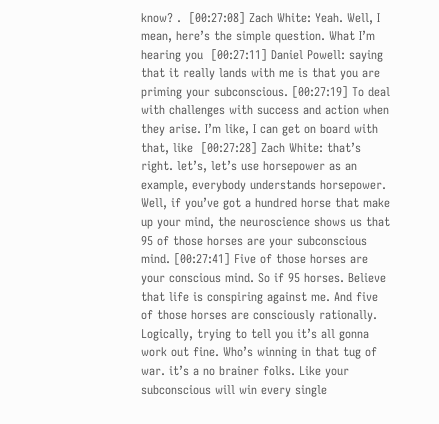know? .  [00:27:08] Zach White: Yeah. Well, I mean, here’s the simple question. What I’m hearing you  [00:27:11] Daniel Powell: saying that it really lands with me is that you are priming your subconscious. [00:27:19] To deal with challenges with success and action when they arise. I’m like, I can get on board with that, like  [00:27:28] Zach White: that’s right. let’s, let’s use horsepower as an example, everybody understands horsepower. Well, if you’ve got a hundred horse that make up your mind, the neuroscience shows us that 95 of those horses are your subconscious mind. [00:27:41] Five of those horses are your conscious mind. So if 95 horses. Believe that life is conspiring against me. And five of those horses are consciously rationally. Logically, trying to tell you it’s all gonna work out fine. Who’s winning in that tug of war. it’s a no brainer folks. Like your subconscious will win every single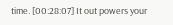time. [00:28:07] It out powers your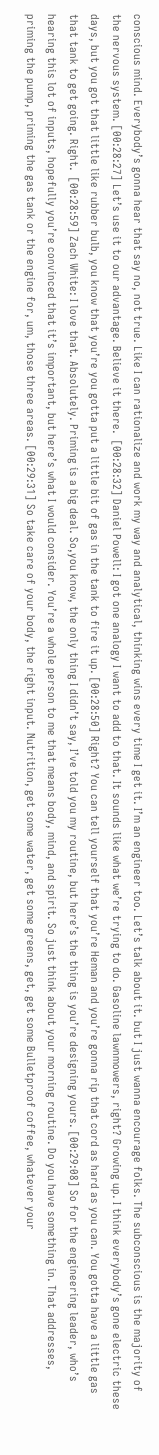conscious mind. Everybody’s gonna hear that say no, not true. Like I can rationalize and work my way and analytical, thinking wins every time I get it. I’m an engineer too. Let’s talk about it. but I just wanna encourage folks. The subconscious is the majority of the nervous system. [00:28:27] Let’s use it to our advantage. Believe it there.  [00:28:32] Daniel Powell: I got one analogy I want to add to that. It sounds like what we’re trying to do. Gasoline lawnmowers, right? Growing up. I think everybody’s gone electric these days, but you got that little like rubber bulb, you know that you’re you gotta put a little bit of gas in the tank to fire it up. [00:28:50] Right? You can tell yourself that you’re Heman and you’re gonna rip that cord as hard as you can. You gotta have a little gas that tank to get going. Right.  [00:28:59] Zach White: I love that. Absolutely. Priming is a big deal. So,you know, the only thing I didn’t say, I’ve told you my routine, but here’s the thing is you’re designing yours. [00:29:08] So for the engineering leader, who’s hearing this lot of inputs, hopefully you’re convinced that it’s important, but here’s what I would consider. You’re a whole person to me that means body, mind, and spirit. So just think about your morning routine. Do you have something in. That addresses, priming the pump, priming the gas tank or the engine for, um, those three areas. [00:29:31] So take care of your body, the right input. Nutrition, get some water, get some greens, get, get some Bulletproof coffee, whatever your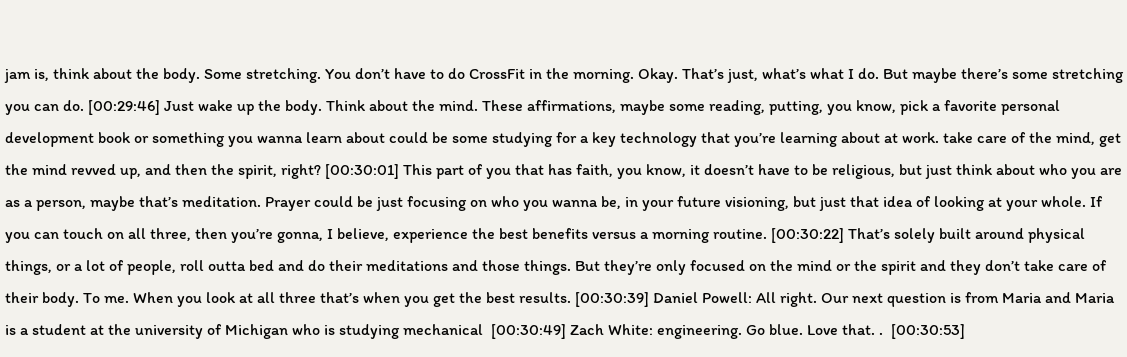jam is, think about the body. Some stretching. You don’t have to do CrossFit in the morning. Okay. That’s just, what’s what I do. But maybe there’s some stretching you can do. [00:29:46] Just wake up the body. Think about the mind. These affirmations, maybe some reading, putting, you know, pick a favorite personal development book or something you wanna learn about could be some studying for a key technology that you’re learning about at work. take care of the mind, get the mind revved up, and then the spirit, right? [00:30:01] This part of you that has faith, you know, it doesn’t have to be religious, but just think about who you are as a person, maybe that’s meditation. Prayer could be just focusing on who you wanna be, in your future visioning, but just that idea of looking at your whole. If you can touch on all three, then you’re gonna, I believe, experience the best benefits versus a morning routine. [00:30:22] That’s solely built around physical things, or a lot of people, roll outta bed and do their meditations and those things. But they’re only focused on the mind or the spirit and they don’t take care of their body. To me. When you look at all three that’s when you get the best results. [00:30:39] Daniel Powell: All right. Our next question is from Maria and Maria is a student at the university of Michigan who is studying mechanical  [00:30:49] Zach White: engineering. Go blue. Love that. .  [00:30:53]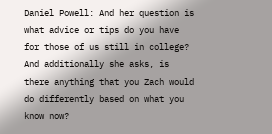Daniel Powell: And her question is what advice or tips do you have for those of us still in college? And additionally she asks, is there anything that you Zach would do differently based on what you know now?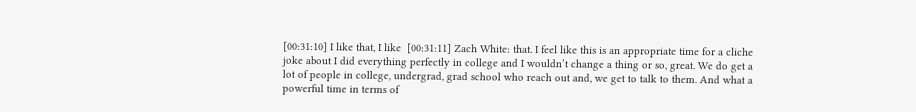[00:31:10] I like that, I like  [00:31:11] Zach White: that. I feel like this is an appropriate time for a cliche joke about I did everything perfectly in college and I wouldn’t change a thing or so, great. We do get a lot of people in college, undergrad, grad school who reach out and, we get to talk to them. And what a powerful time in terms of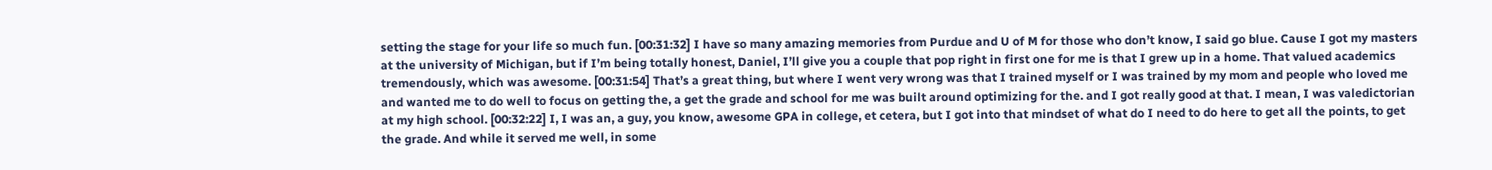setting the stage for your life so much fun. [00:31:32] I have so many amazing memories from Purdue and U of M for those who don’t know, I said go blue. Cause I got my masters at the university of Michigan, but if I’m being totally honest, Daniel, I’ll give you a couple that pop right in first one for me is that I grew up in a home. That valued academics tremendously, which was awesome. [00:31:54] That’s a great thing, but where I went very wrong was that I trained myself or I was trained by my mom and people who loved me and wanted me to do well to focus on getting the, a get the grade and school for me was built around optimizing for the. and I got really good at that. I mean, I was valedictorian at my high school. [00:32:22] I, I was an, a guy, you know, awesome GPA in college, et cetera, but I got into that mindset of what do I need to do here to get all the points, to get the grade. And while it served me well, in some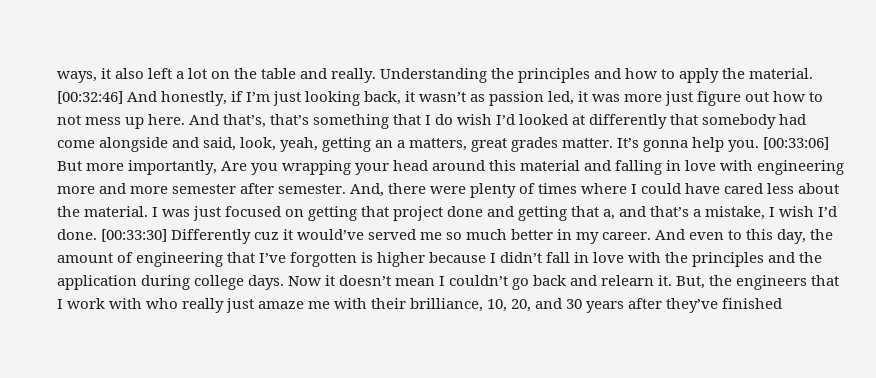ways, it also left a lot on the table and really. Understanding the principles and how to apply the material. [00:32:46] And honestly, if I’m just looking back, it wasn’t as passion led, it was more just figure out how to not mess up here. And that’s, that’s something that I do wish I’d looked at differently that somebody had come alongside and said, look, yeah, getting an a matters, great grades matter. It’s gonna help you. [00:33:06] But more importantly, Are you wrapping your head around this material and falling in love with engineering more and more semester after semester. And, there were plenty of times where I could have cared less about the material. I was just focused on getting that project done and getting that a, and that’s a mistake, I wish I’d done. [00:33:30] Differently cuz it would’ve served me so much better in my career. And even to this day, the amount of engineering that I’ve forgotten is higher because I didn’t fall in love with the principles and the application during college days. Now it doesn’t mean I couldn’t go back and relearn it. But, the engineers that I work with who really just amaze me with their brilliance, 10, 20, and 30 years after they’ve finished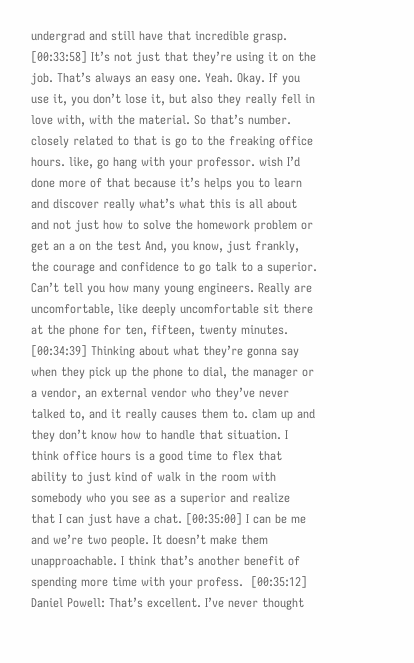undergrad and still have that incredible grasp. [00:33:58] It’s not just that they’re using it on the job. That’s always an easy one. Yeah. Okay. If you use it, you don’t lose it, but also they really fell in love with, with the material. So that’s number. closely related to that is go to the freaking office hours. like, go hang with your professor. wish I’d done more of that because it’s helps you to learn and discover really what’s what this is all about and not just how to solve the homework problem or get an a on the test And, you know, just frankly, the courage and confidence to go talk to a superior. Can’t tell you how many young engineers. Really are uncomfortable, like deeply uncomfortable sit there at the phone for ten, fifteen, twenty minutes. [00:34:39] Thinking about what they’re gonna say when they pick up the phone to dial, the manager or a vendor, an external vendor who they’ve never talked to, and it really causes them to. clam up and they don’t know how to handle that situation. I think office hours is a good time to flex that ability to just kind of walk in the room with somebody who you see as a superior and realize that I can just have a chat. [00:35:00] I can be me and we’re two people. It doesn’t make them unapproachable. I think that’s another benefit of spending more time with your profess.  [00:35:12] Daniel Powell: That’s excellent. I’ve never thought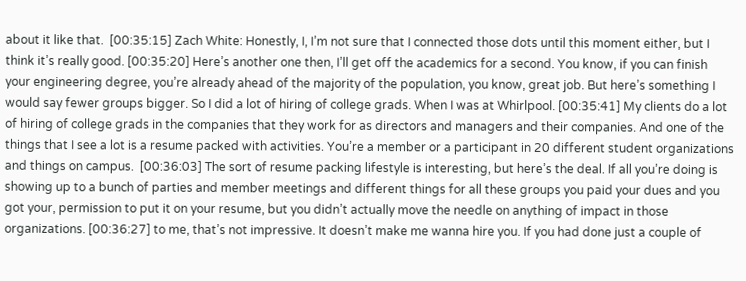about it like that.  [00:35:15] Zach White: Honestly, I, I’m not sure that I connected those dots until this moment either, but I think it’s really good. [00:35:20] Here’s another one then, I’ll get off the academics for a second. You know, if you can finish your engineering degree, you’re already ahead of the majority of the population, you know, great job. But here’s something I would say fewer groups bigger. So I did a lot of hiring of college grads. When I was at Whirlpool. [00:35:41] My clients do a lot of hiring of college grads in the companies that they work for as directors and managers and their companies. And one of the things that I see a lot is a resume packed with activities. You’re a member or a participant in 20 different student organizations and things on campus.  [00:36:03] The sort of resume packing lifestyle is interesting, but here’s the deal. If all you’re doing is showing up to a bunch of parties and member meetings and different things for all these groups you paid your dues and you got your, permission to put it on your resume, but you didn’t actually move the needle on anything of impact in those organizations. [00:36:27] to me, that’s not impressive. It doesn’t make me wanna hire you. If you had done just a couple of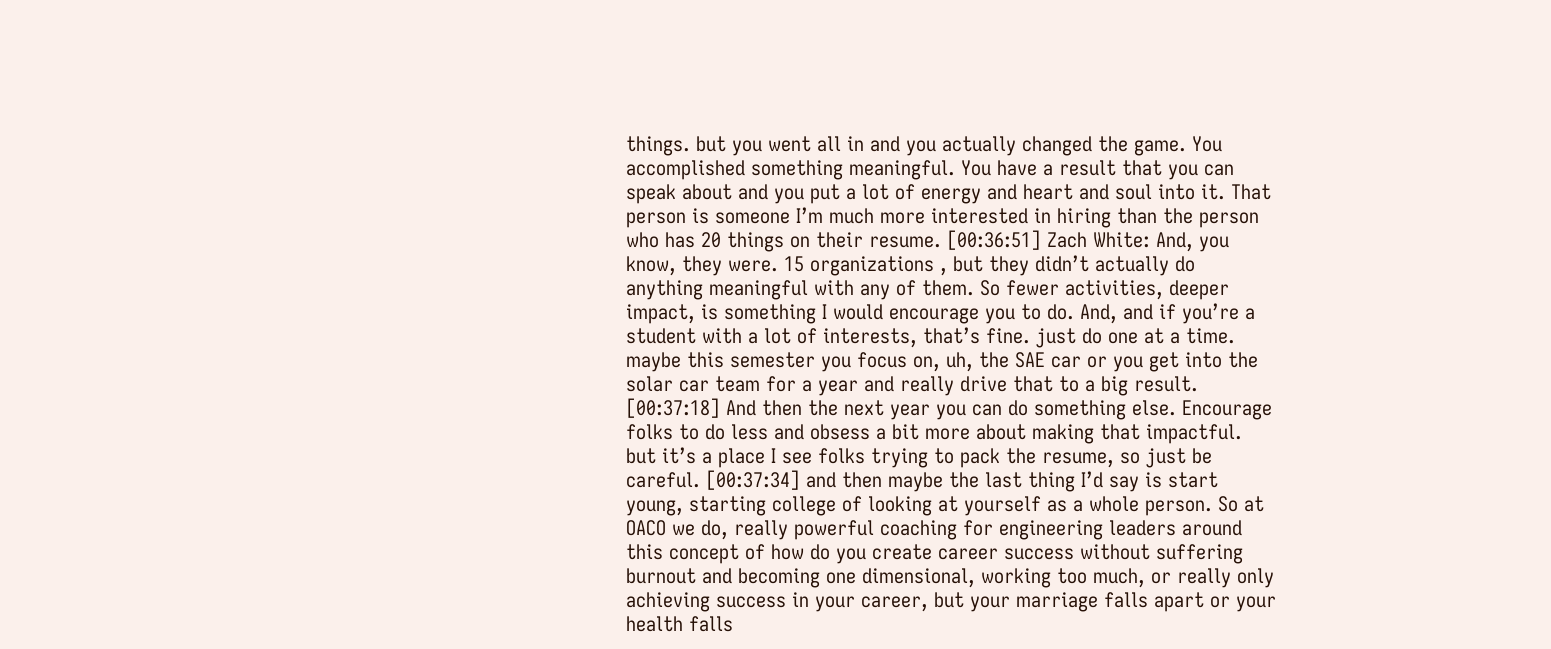things. but you went all in and you actually changed the game. You accomplished something meaningful. You have a result that you can speak about and you put a lot of energy and heart and soul into it. That person is someone I’m much more interested in hiring than the person who has 20 things on their resume. [00:36:51] Zach White: And, you know, they were. 15 organizations , but they didn’t actually do anything meaningful with any of them. So fewer activities, deeper impact, is something I would encourage you to do. And, and if you’re a student with a lot of interests, that’s fine. just do one at a time. maybe this semester you focus on, uh, the SAE car or you get into the solar car team for a year and really drive that to a big result. [00:37:18] And then the next year you can do something else. Encourage folks to do less and obsess a bit more about making that impactful. but it’s a place I see folks trying to pack the resume, so just be careful. [00:37:34] and then maybe the last thing I’d say is start young, starting college of looking at yourself as a whole person. So at OACO we do, really powerful coaching for engineering leaders around this concept of how do you create career success without suffering burnout and becoming one dimensional, working too much, or really only achieving success in your career, but your marriage falls apart or your health falls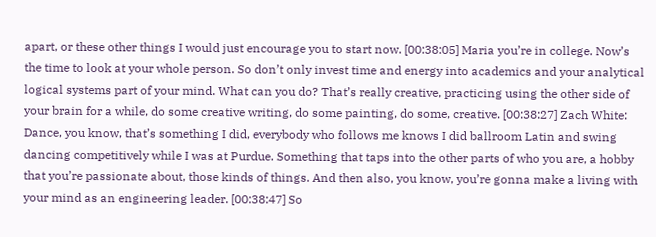apart, or these other things I would just encourage you to start now. [00:38:05] Maria you’re in college. Now’s the time to look at your whole person. So don’t only invest time and energy into academics and your analytical logical systems part of your mind. What can you do? That’s really creative, practicing using the other side of your brain for a while, do some creative writing, do some painting, do some, creative. [00:38:27] Zach White: Dance, you know, that’s something I did, everybody who follows me knows I did ballroom Latin and swing dancing competitively while I was at Purdue. Something that taps into the other parts of who you are, a hobby that you’re passionate about, those kinds of things. And then also, you know, you’re gonna make a living with your mind as an engineering leader. [00:38:47] So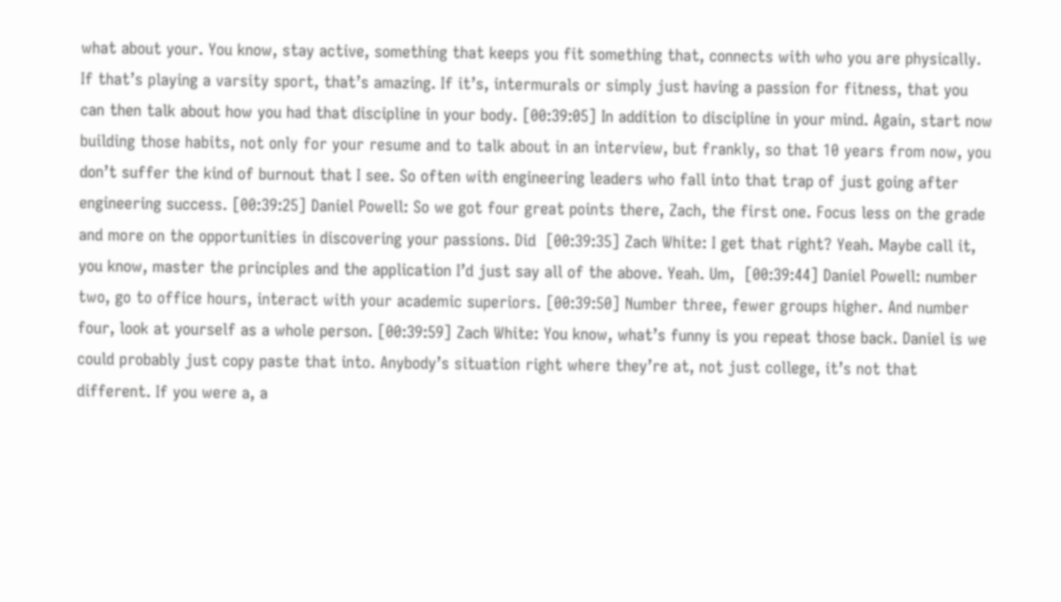what about your. You know, stay active, something that keeps you fit something that, connects with who you are physically. If that’s playing a varsity sport, that’s amazing. If it’s, intermurals or simply just having a passion for fitness, that you can then talk about how you had that discipline in your body. [00:39:05] In addition to discipline in your mind. Again, start now building those habits, not only for your resume and to talk about in an interview, but frankly, so that 10 years from now, you don’t suffer the kind of burnout that I see. So often with engineering leaders who fall into that trap of just going after engineering success. [00:39:25] Daniel Powell: So we got four great points there, Zach, the first one. Focus less on the grade and more on the opportunities in discovering your passions. Did  [00:39:35] Zach White: I get that right? Yeah. Maybe call it, you know, master the principles and the application I’d just say all of the above. Yeah. Um,  [00:39:44] Daniel Powell: number two, go to office hours, interact with your academic superiors. [00:39:50] Number three, fewer groups higher. And number four, look at yourself as a whole person. [00:39:59] Zach White: You know, what’s funny is you repeat those back. Daniel is we could probably just copy paste that into. Anybody’s situation right where they’re at, not just college, it’s not that different. If you were a, a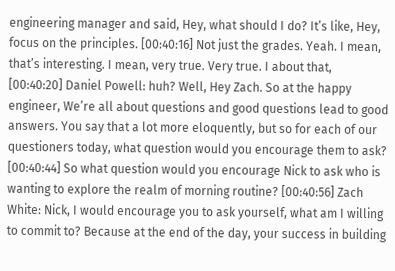engineering manager and said, Hey, what should I do? It’s like, Hey, focus on the principles. [00:40:16] Not just the grades. Yeah. I mean, that’s interesting. I mean, very true. Very true. I about that,  [00:40:20] Daniel Powell: huh? Well, Hey Zach. So at the happy engineer, We’re all about questions and good questions lead to good answers. You say that a lot more eloquently, but so for each of our questioners today, what question would you encourage them to ask? [00:40:44] So what question would you encourage Nick to ask who is wanting to explore the realm of morning routine? [00:40:56] Zach White: Nick, I would encourage you to ask yourself, what am I willing to commit to? Because at the end of the day, your success in building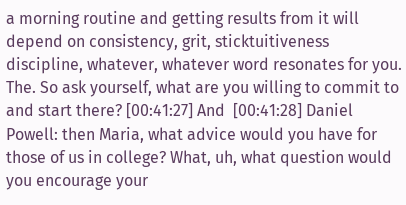a morning routine and getting results from it will depend on consistency, grit, sticktuitiveness discipline, whatever, whatever word resonates for you. The. So ask yourself, what are you willing to commit to and start there? [00:41:27] And  [00:41:28] Daniel Powell: then Maria, what advice would you have for those of us in college? What, uh, what question would you encourage your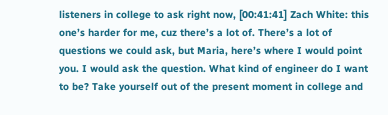listeners in college to ask right now, [00:41:41] Zach White: this one’s harder for me, cuz there’s a lot of. There’s a lot of questions we could ask, but Maria, here’s where I would point you. I would ask the question. What kind of engineer do I want to be? Take yourself out of the present moment in college and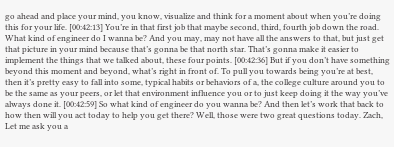go ahead and place your mind, you know, visualize and think for a moment about when you’re doing this for your life. [00:42:13] You’re in that first job that maybe second, third, fourth job down the road. What kind of engineer do I wanna be? And you may, may not have all the answers to that, but just get that picture in your mind because that’s gonna be that north star. That’s gonna make it easier to implement the things that we talked about, these four points. [00:42:36] But if you don’t have something beyond this moment and beyond, what’s right in front of. To pull you towards being you’re at best, then it’s pretty easy to fall into some, typical habits or behaviors of a, the college culture around you to be the same as your peers, or let that environment influence you or to just keep doing it the way you’ve always done it. [00:42:59] So what kind of engineer do you wanna be? And then let’s work that back to how then will you act today to help you get there? Well, those were two great questions today. Zach, Let me ask you a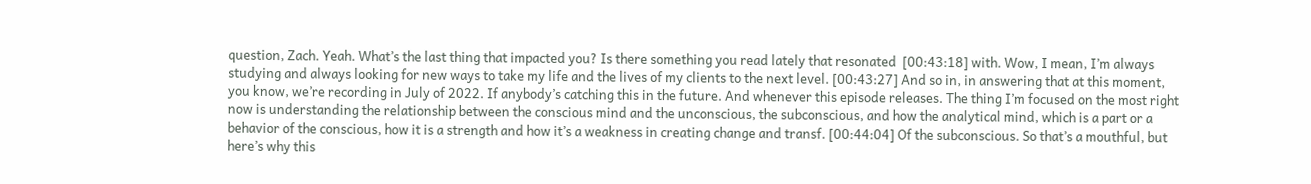question, Zach. Yeah. What’s the last thing that impacted you? Is there something you read lately that resonated  [00:43:18] with. Wow, I mean, I’m always studying and always looking for new ways to take my life and the lives of my clients to the next level. [00:43:27] And so in, in answering that at this moment, you know, we’re recording in July of 2022. If anybody’s catching this in the future. And whenever this episode releases. The thing I’m focused on the most right now is understanding the relationship between the conscious mind and the unconscious, the subconscious, and how the analytical mind, which is a part or a behavior of the conscious, how it is a strength and how it’s a weakness in creating change and transf. [00:44:04] Of the subconscious. So that’s a mouthful, but here’s why this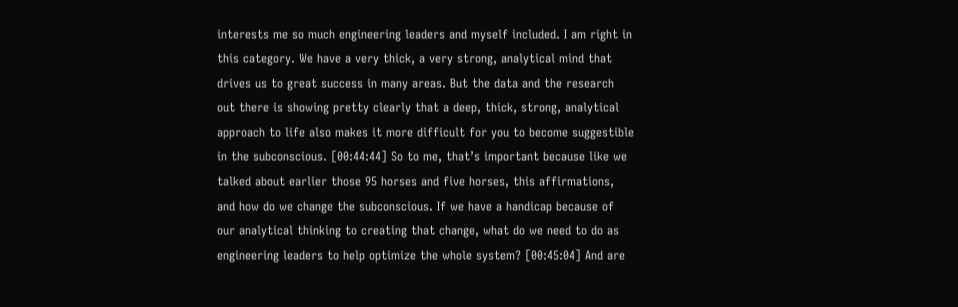interests me so much engineering leaders and myself included. I am right in this category. We have a very thick, a very strong, analytical mind that drives us to great success in many areas. But the data and the research out there is showing pretty clearly that a deep, thick, strong, analytical approach to life also makes it more difficult for you to become suggestible in the subconscious. [00:44:44] So to me, that’s important because like we talked about earlier those 95 horses and five horses, this affirmations, and how do we change the subconscious. If we have a handicap because of our analytical thinking to creating that change, what do we need to do as engineering leaders to help optimize the whole system? [00:45:04] And are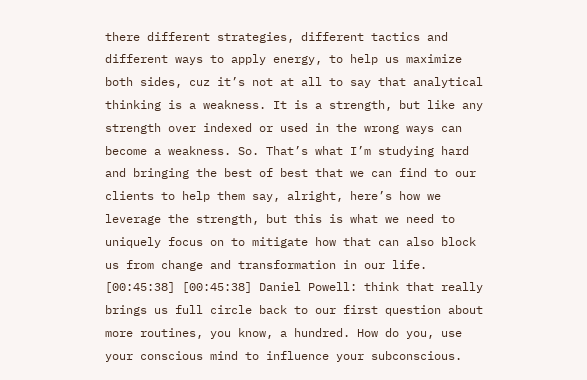there different strategies, different tactics and different ways to apply energy, to help us maximize both sides, cuz it’s not at all to say that analytical thinking is a weakness. It is a strength, but like any strength over indexed or used in the wrong ways can become a weakness. So. That’s what I’m studying hard and bringing the best of best that we can find to our clients to help them say, alright, here’s how we leverage the strength, but this is what we need to uniquely focus on to mitigate how that can also block us from change and transformation in our life. [00:45:38] [00:45:38] Daniel Powell: think that really brings us full circle back to our first question about more routines, you know, a hundred. How do you, use your conscious mind to influence your subconscious.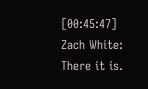[00:45:47] Zach White: There it is.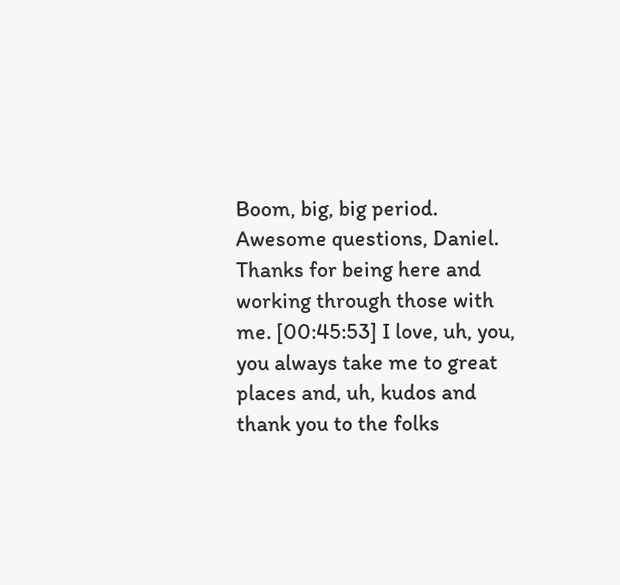Boom, big, big period. Awesome questions, Daniel. Thanks for being here and working through those with me. [00:45:53] I love, uh, you, you always take me to great places and, uh, kudos and thank you to the folks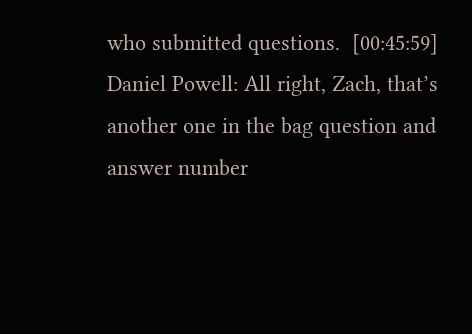who submitted questions.  [00:45:59] Daniel Powell: All right, Zach, that’s another one in the bag question and answer number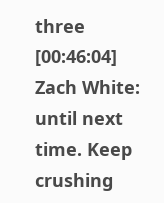three  [00:46:04] Zach White: until next time. Keep crushing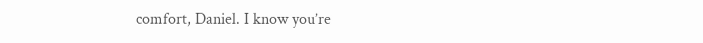comfort, Daniel. I know you’re